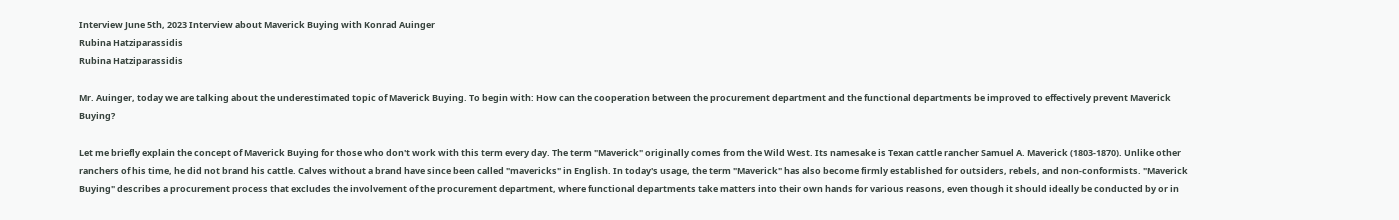Interview June 5th, 2023 Interview about Maverick Buying with Konrad Auinger
Rubina Hatziparassidis
Rubina Hatziparassidis

Mr. Auinger, today we are talking about the underestimated topic of Maverick Buying. To begin with: How can the cooperation between the procurement department and the functional departments be improved to effectively prevent Maverick Buying?

Let me briefly explain the concept of Maverick Buying for those who don't work with this term every day. The term "Maverick" originally comes from the Wild West. Its namesake is Texan cattle rancher Samuel A. Maverick (1803-1870). Unlike other ranchers of his time, he did not brand his cattle. Calves without a brand have since been called "mavericks" in English. In today's usage, the term "Maverick" has also become firmly established for outsiders, rebels, and non-conformists. "Maverick Buying" describes a procurement process that excludes the involvement of the procurement department, where functional departments take matters into their own hands for various reasons, even though it should ideally be conducted by or in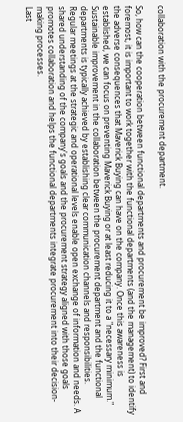collaboration with the procurement department.

So, how can the cooperation between functional departments and procurement be improved? First and foremost, it is important to work together with the functional departments (and the management) to identify the adverse consequences that Maverick Buying can have on the company. Once this awareness is established, we can focus on preventing Maverick Buying or at least reducing it to a "necessary minimum." Sustainable improvement in the collaboration between the procurement department and the functional departments is typically achieved by establishing clear communication channels and responsibilities.
Regular meetings at the strategic and operational levels enable open exchange of information and needs. A shared understanding of the company's goals and the procurement strategy aligned with those goals promotes collaboration and helps the functional departments integrate procurement into their decision-making processes.
Last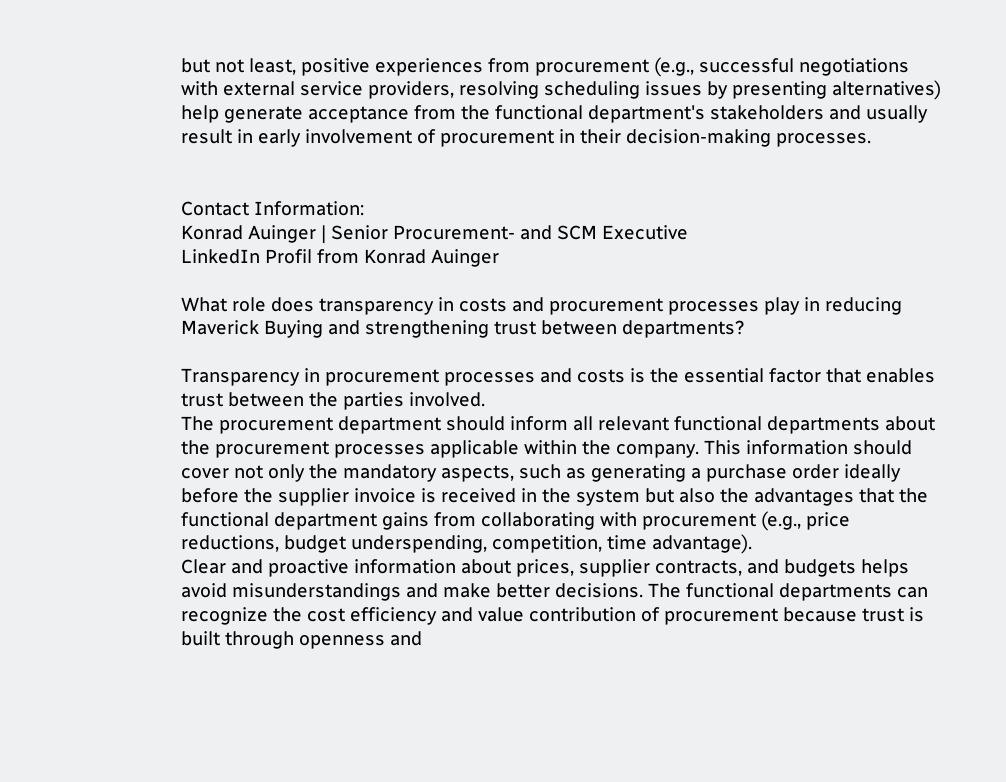but not least, positive experiences from procurement (e.g., successful negotiations with external service providers, resolving scheduling issues by presenting alternatives) help generate acceptance from the functional department's stakeholders and usually result in early involvement of procurement in their decision-making processes.


Contact Information:
Konrad Auinger | Senior Procurement- and SCM Executive
LinkedIn Profil from Konrad Auinger

What role does transparency in costs and procurement processes play in reducing Maverick Buying and strengthening trust between departments?

Transparency in procurement processes and costs is the essential factor that enables trust between the parties involved.
The procurement department should inform all relevant functional departments about the procurement processes applicable within the company. This information should cover not only the mandatory aspects, such as generating a purchase order ideally before the supplier invoice is received in the system but also the advantages that the functional department gains from collaborating with procurement (e.g., price reductions, budget underspending, competition, time advantage).
Clear and proactive information about prices, supplier contracts, and budgets helps avoid misunderstandings and make better decisions. The functional departments can recognize the cost efficiency and value contribution of procurement because trust is built through openness and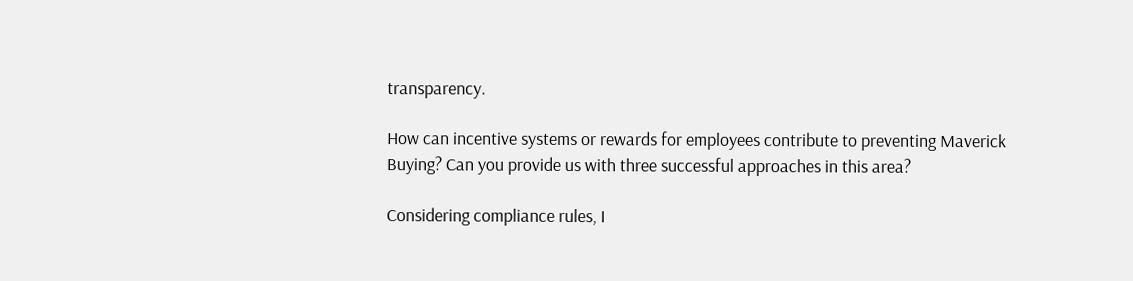transparency.

How can incentive systems or rewards for employees contribute to preventing Maverick Buying? Can you provide us with three successful approaches in this area?

Considering compliance rules, I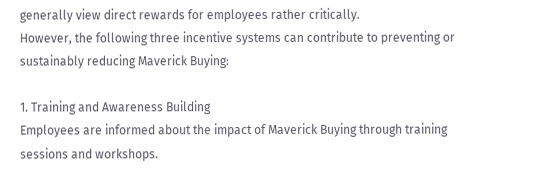generally view direct rewards for employees rather critically.
However, the following three incentive systems can contribute to preventing or sustainably reducing Maverick Buying:

1. Training and Awareness Building
Employees are informed about the impact of Maverick Buying through training sessions and workshops.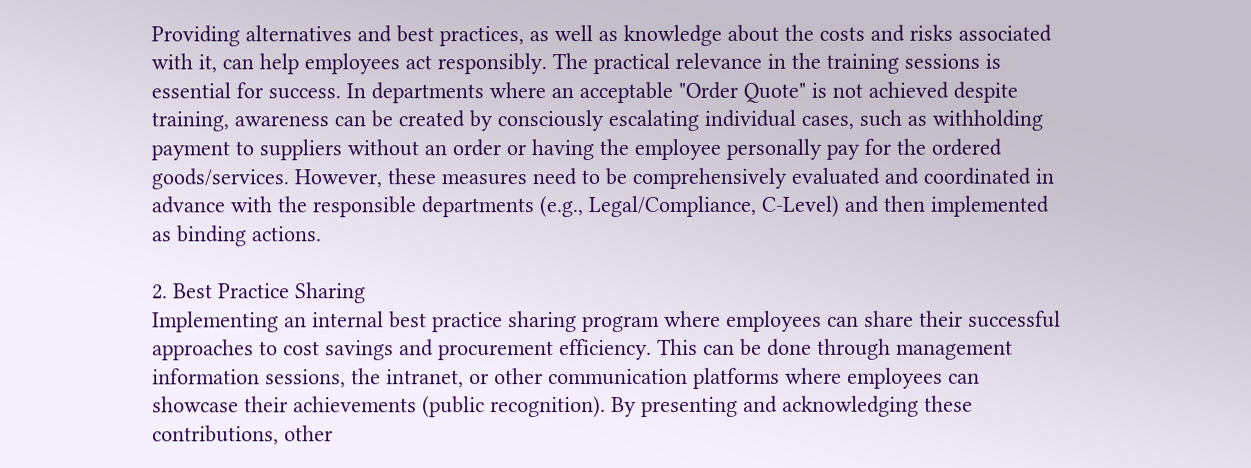Providing alternatives and best practices, as well as knowledge about the costs and risks associated with it, can help employees act responsibly. The practical relevance in the training sessions is essential for success. In departments where an acceptable "Order Quote" is not achieved despite training, awareness can be created by consciously escalating individual cases, such as withholding payment to suppliers without an order or having the employee personally pay for the ordered goods/services. However, these measures need to be comprehensively evaluated and coordinated in advance with the responsible departments (e.g., Legal/Compliance, C-Level) and then implemented as binding actions.

2. Best Practice Sharing
Implementing an internal best practice sharing program where employees can share their successful approaches to cost savings and procurement efficiency. This can be done through management information sessions, the intranet, or other communication platforms where employees can showcase their achievements (public recognition). By presenting and acknowledging these contributions, other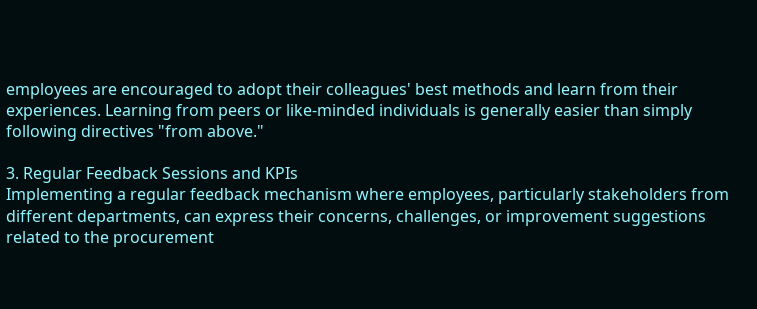employees are encouraged to adopt their colleagues' best methods and learn from their experiences. Learning from peers or like-minded individuals is generally easier than simply following directives "from above."

3. Regular Feedback Sessions and KPIs
Implementing a regular feedback mechanism where employees, particularly stakeholders from different departments, can express their concerns, challenges, or improvement suggestions related to the procurement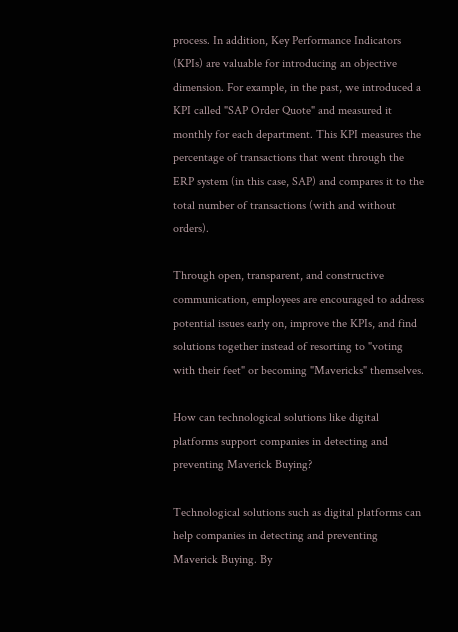process. In addition, Key Performance Indicators (KPIs) are valuable for introducing an objective dimension. For example, in the past, we introduced a KPI called "SAP Order Quote" and measured it monthly for each department. This KPI measures the percentage of transactions that went through the ERP system (in this case, SAP) and compares it to the total number of transactions (with and without orders).

Through open, transparent, and constructive communication, employees are encouraged to address potential issues early on, improve the KPIs, and find solutions together instead of resorting to "voting with their feet" or becoming "Mavericks" themselves.

How can technological solutions like digital platforms support companies in detecting and preventing Maverick Buying?

Technological solutions such as digital platforms can help companies in detecting and preventing Maverick Buying. By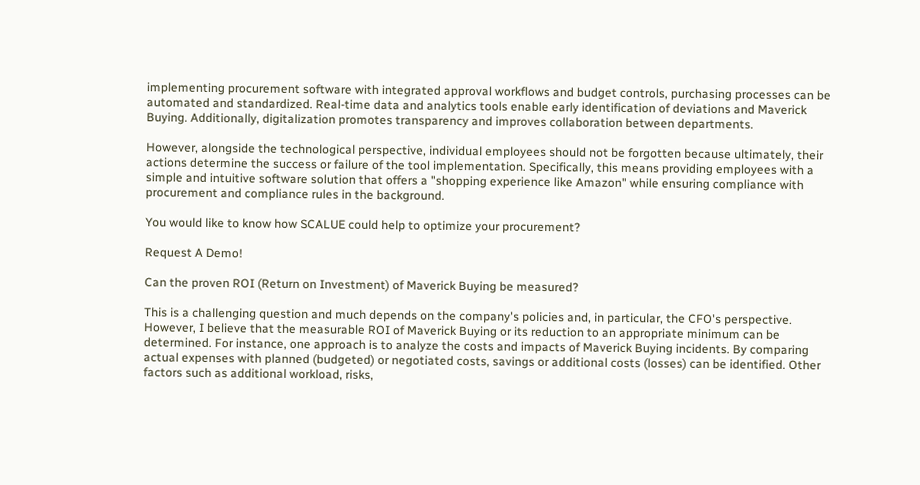implementing procurement software with integrated approval workflows and budget controls, purchasing processes can be automated and standardized. Real-time data and analytics tools enable early identification of deviations and Maverick Buying. Additionally, digitalization promotes transparency and improves collaboration between departments.

However, alongside the technological perspective, individual employees should not be forgotten because ultimately, their actions determine the success or failure of the tool implementation. Specifically, this means providing employees with a simple and intuitive software solution that offers a "shopping experience like Amazon" while ensuring compliance with procurement and compliance rules in the background.

You would like to know how SCALUE could help to optimize your procurement?

Request A Demo!

Can the proven ROI (Return on Investment) of Maverick Buying be measured?

This is a challenging question and much depends on the company's policies and, in particular, the CFO's perspective. However, I believe that the measurable ROI of Maverick Buying or its reduction to an appropriate minimum can be determined. For instance, one approach is to analyze the costs and impacts of Maverick Buying incidents. By comparing actual expenses with planned (budgeted) or negotiated costs, savings or additional costs (losses) can be identified. Other factors such as additional workload, risks,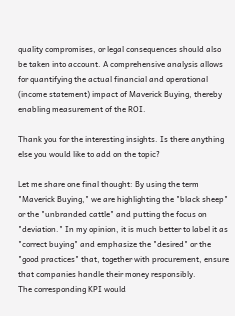quality compromises, or legal consequences should also be taken into account. A comprehensive analysis allows for quantifying the actual financial and operational (income statement) impact of Maverick Buying, thereby enabling measurement of the ROI.

Thank you for the interesting insights. Is there anything else you would like to add on the topic?

Let me share one final thought: By using the term "Maverick Buying," we are highlighting the "black sheep" or the "unbranded cattle" and putting the focus on "deviation." In my opinion, it is much better to label it as "correct buying" and emphasize the "desired" or the "good practices" that, together with procurement, ensure that companies handle their money responsibly.
The corresponding KPI would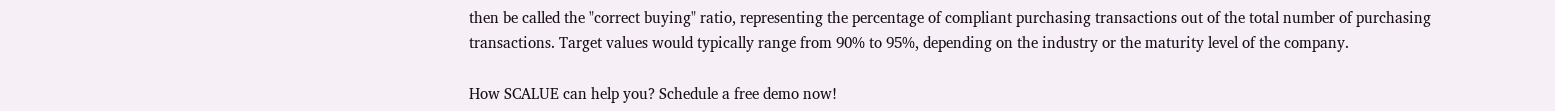then be called the "correct buying" ratio, representing the percentage of compliant purchasing transactions out of the total number of purchasing transactions. Target values would typically range from 90% to 95%, depending on the industry or the maturity level of the company.

How SCALUE can help you? Schedule a free demo now!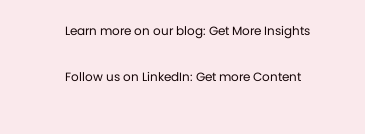Learn more on our blog: Get More Insights

Follow us on LinkedIn: Get more Content